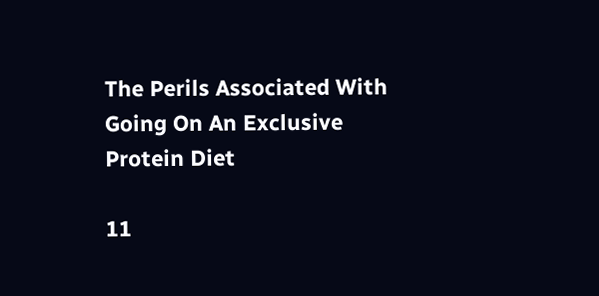The Perils Associated With Going On An Exclusive Protein Diet

11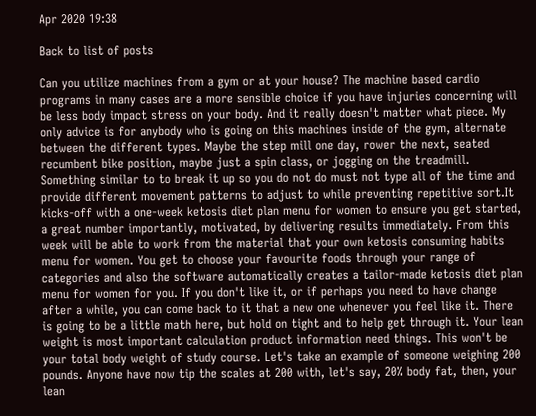Apr 2020 19:38

Back to list of posts

Can you utilize machines from a gym or at your house? The machine based cardio programs in many cases are a more sensible choice if you have injuries concerning will be less body impact stress on your body. And it really doesn't matter what piece. My only advice is for anybody who is going on this machines inside of the gym, alternate between the different types. Maybe the step mill one day, rower the next, seated recumbent bike position, maybe just a spin class, or jogging on the treadmill. Something similar to to break it up so you do not do must not type all of the time and provide different movement patterns to adjust to while preventing repetitive sort.It kicks-off with a one-week ketosis diet plan menu for women to ensure you get started, a great number importantly, motivated, by delivering results immediately. From this week will be able to work from the material that your own ketosis consuming habits menu for women. You get to choose your favourite foods through your range of categories and also the software automatically creates a tailor-made ketosis diet plan menu for women for you. If you don't like it, or if perhaps you need to have change after a while, you can come back to it that a new one whenever you feel like it. There is going to be a little math here, but hold on tight and to help get through it. Your lean weight is most important calculation product information need things. This won't be your total body weight of study course. Let's take an example of someone weighing 200 pounds. Anyone have now tip the scales at 200 with, let's say, 20% body fat, then, your lean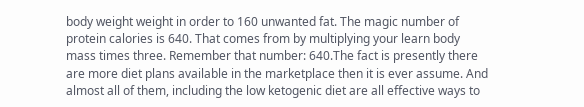body weight weight in order to 160 unwanted fat. The magic number of protein calories is 640. That comes from by multiplying your learn body mass times three. Remember that number: 640.The fact is presently there are more diet plans available in the marketplace then it is ever assume. And almost all of them, including the low ketogenic diet are all effective ways to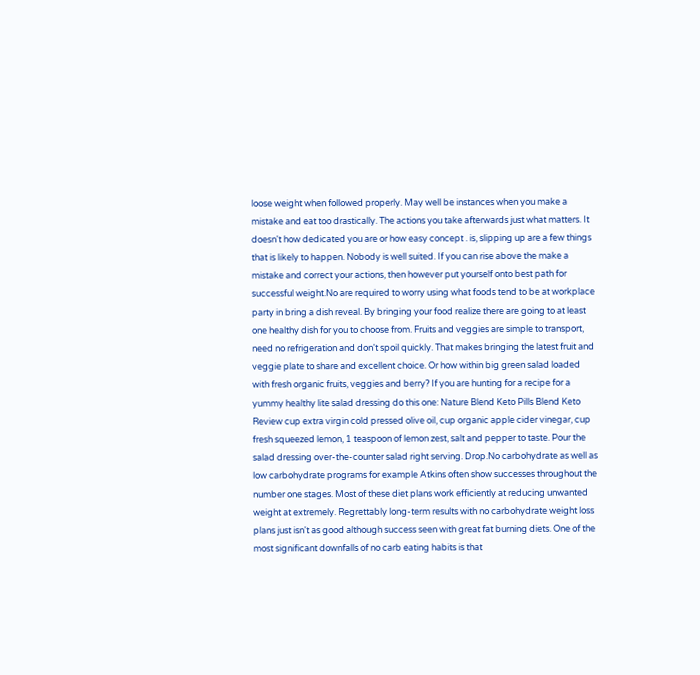loose weight when followed properly. May well be instances when you make a mistake and eat too drastically. The actions you take afterwards just what matters. It doesn't how dedicated you are or how easy concept . is, slipping up are a few things that is likely to happen. Nobody is well suited. If you can rise above the make a mistake and correct your actions, then however put yourself onto best path for successful weight.No are required to worry using what foods tend to be at workplace party in bring a dish reveal. By bringing your food realize there are going to at least one healthy dish for you to choose from. Fruits and veggies are simple to transport, need no refrigeration and don't spoil quickly. That makes bringing the latest fruit and veggie plate to share and excellent choice. Or how within big green salad loaded with fresh organic fruits, veggies and berry? If you are hunting for a recipe for a yummy healthy lite salad dressing do this one: Nature Blend Keto Pills Blend Keto Review cup extra virgin cold pressed olive oil, cup organic apple cider vinegar, cup fresh squeezed lemon, 1 teaspoon of lemon zest, salt and pepper to taste. Pour the salad dressing over-the-counter salad right serving. Drop.No carbohydrate as well as low carbohydrate programs for example Atkins often show successes throughout the number one stages. Most of these diet plans work efficiently at reducing unwanted weight at extremely. Regrettably long-term results with no carbohydrate weight loss plans just isn't as good although success seen with great fat burning diets. One of the most significant downfalls of no carb eating habits is that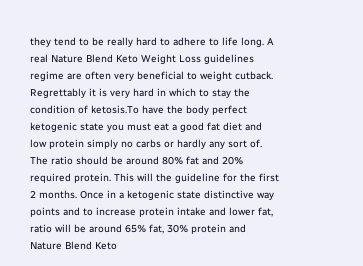they tend to be really hard to adhere to life long. A real Nature Blend Keto Weight Loss guidelines regime are often very beneficial to weight cutback. Regrettably it is very hard in which to stay the condition of ketosis.To have the body perfect ketogenic state you must eat a good fat diet and low protein simply no carbs or hardly any sort of. The ratio should be around 80% fat and 20% required protein. This will the guideline for the first 2 months. Once in a ketogenic state distinctive way points and to increase protein intake and lower fat, ratio will be around 65% fat, 30% protein and Nature Blend Keto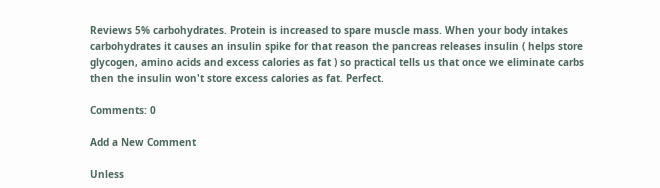Reviews 5% carbohydrates. Protein is increased to spare muscle mass. When your body intakes carbohydrates it causes an insulin spike for that reason the pancreas releases insulin ( helps store glycogen, amino acids and excess calories as fat ) so practical tells us that once we eliminate carbs then the insulin won't store excess calories as fat. Perfect.

Comments: 0

Add a New Comment

Unless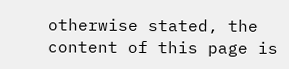otherwise stated, the content of this page is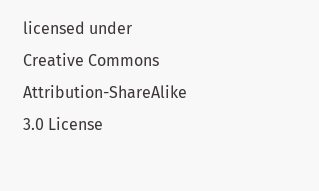licensed under Creative Commons Attribution-ShareAlike 3.0 License